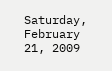Saturday, February 21, 2009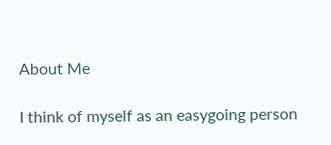About Me

I think of myself as an easygoing person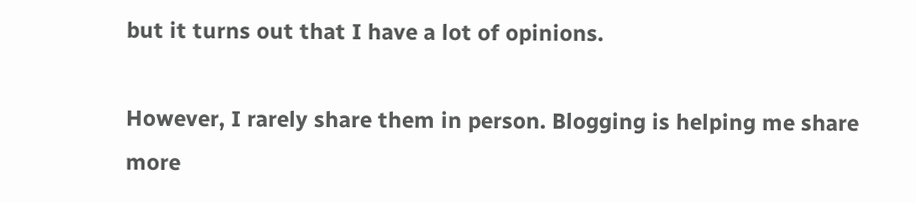but it turns out that I have a lot of opinions.

However, I rarely share them in person. Blogging is helping me share more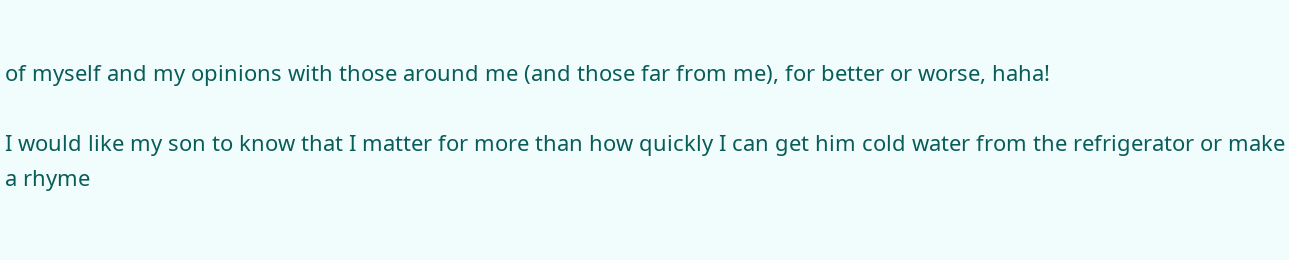of myself and my opinions with those around me (and those far from me), for better or worse, haha!

I would like my son to know that I matter for more than how quickly I can get him cold water from the refrigerator or make a rhyme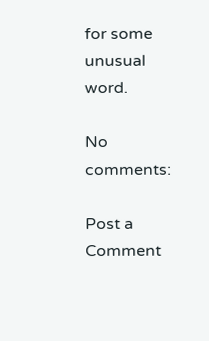for some unusual word.

No comments:

Post a Comment